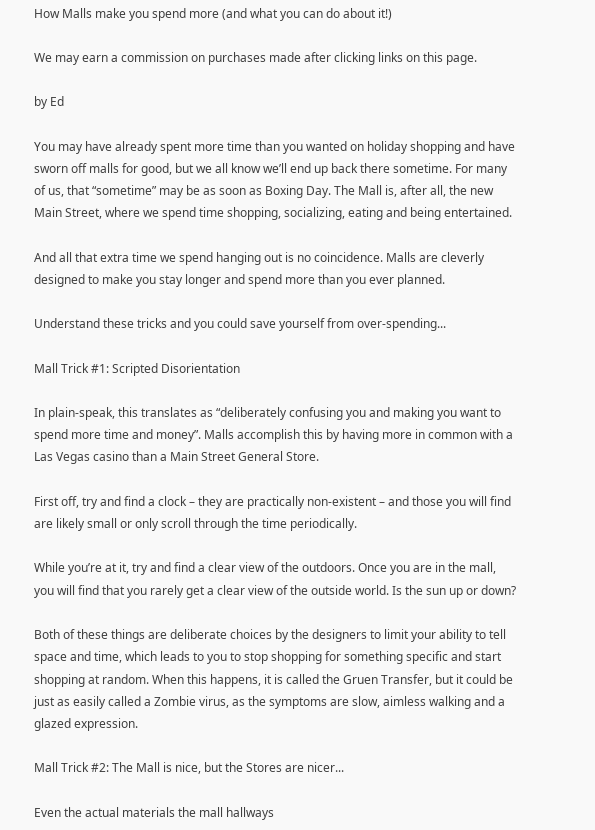How Malls make you spend more (and what you can do about it!)

We may earn a commission on purchases made after clicking links on this page.

by Ed

You may have already spent more time than you wanted on holiday shopping and have sworn off malls for good, but we all know we’ll end up back there sometime. For many of us, that “sometime” may be as soon as Boxing Day. The Mall is, after all, the new Main Street, where we spend time shopping, socializing, eating and being entertained.

And all that extra time we spend hanging out is no coincidence. Malls are cleverly designed to make you stay longer and spend more than you ever planned.

Understand these tricks and you could save yourself from over-spending...

Mall Trick #1: Scripted Disorientation

In plain-speak, this translates as “deliberately confusing you and making you want to spend more time and money”. Malls accomplish this by having more in common with a Las Vegas casino than a Main Street General Store.

First off, try and find a clock – they are practically non-existent – and those you will find are likely small or only scroll through the time periodically.

While you’re at it, try and find a clear view of the outdoors. Once you are in the mall, you will find that you rarely get a clear view of the outside world. Is the sun up or down?

Both of these things are deliberate choices by the designers to limit your ability to tell space and time, which leads to you to stop shopping for something specific and start shopping at random. When this happens, it is called the Gruen Transfer, but it could be just as easily called a Zombie virus, as the symptoms are slow, aimless walking and a glazed expression.

Mall Trick #2: The Mall is nice, but the Stores are nicer...

Even the actual materials the mall hallways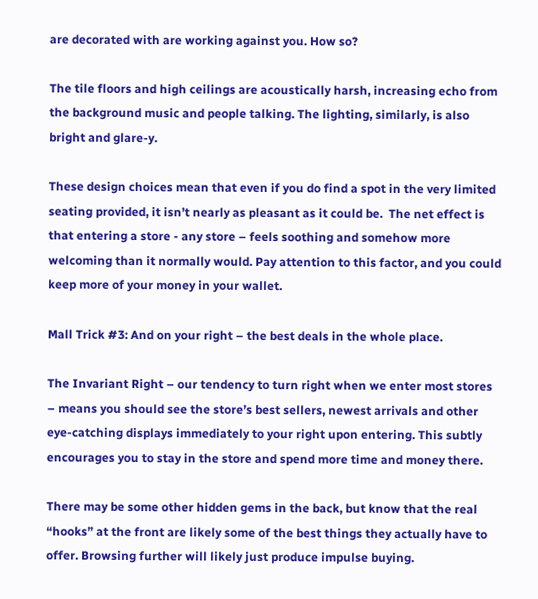are decorated with are working against you. How so?

The tile floors and high ceilings are acoustically harsh, increasing echo from the background music and people talking. The lighting, similarly, is also bright and glare-y.

These design choices mean that even if you do find a spot in the very limited seating provided, it isn’t nearly as pleasant as it could be.  The net effect is that entering a store - any store – feels soothing and somehow more welcoming than it normally would. Pay attention to this factor, and you could keep more of your money in your wallet.

Mall Trick #3: And on your right – the best deals in the whole place.

The Invariant Right – our tendency to turn right when we enter most stores – means you should see the store’s best sellers, newest arrivals and other eye-catching displays immediately to your right upon entering. This subtly encourages you to stay in the store and spend more time and money there.

There may be some other hidden gems in the back, but know that the real “hooks” at the front are likely some of the best things they actually have to offer. Browsing further will likely just produce impulse buying.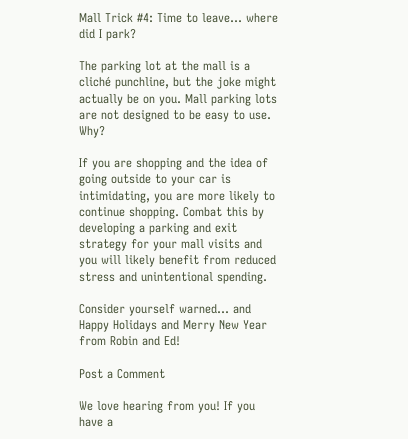Mall Trick #4: Time to leave… where did I park?

The parking lot at the mall is a cliché punchline, but the joke might actually be on you. Mall parking lots are not designed to be easy to use.  Why?

If you are shopping and the idea of going outside to your car is intimidating, you are more likely to continue shopping. Combat this by developing a parking and exit strategy for your mall visits and you will likely benefit from reduced stress and unintentional spending.

Consider yourself warned... and Happy Holidays and Merry New Year from Robin and Ed!

Post a Comment

We love hearing from you! If you have a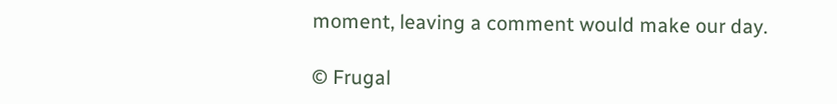moment, leaving a comment would make our day.

© Frugal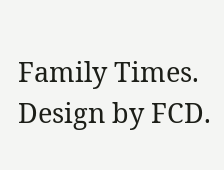Family Times. Design by FCD.